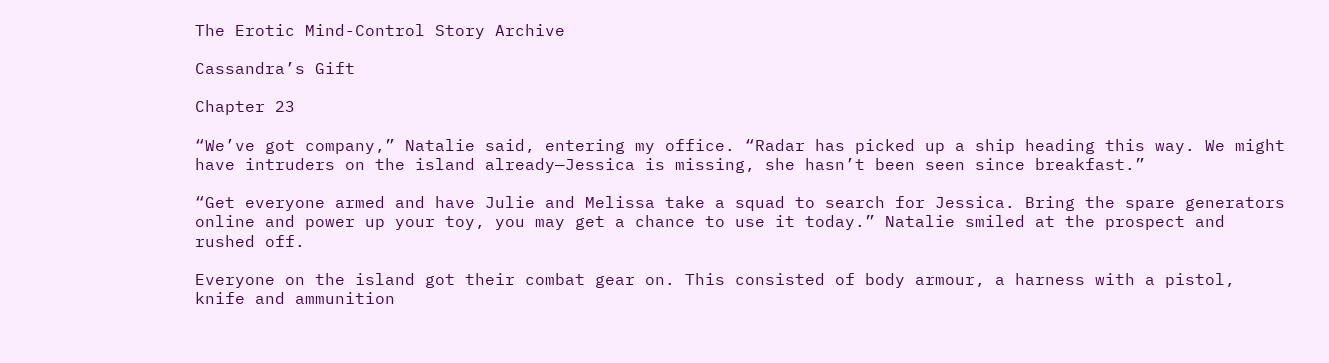The Erotic Mind-Control Story Archive

Cassandra’s Gift

Chapter 23

“We’ve got company,” Natalie said, entering my office. “Radar has picked up a ship heading this way. We might have intruders on the island already—Jessica is missing, she hasn’t been seen since breakfast.”

“Get everyone armed and have Julie and Melissa take a squad to search for Jessica. Bring the spare generators online and power up your toy, you may get a chance to use it today.” Natalie smiled at the prospect and rushed off.

Everyone on the island got their combat gear on. This consisted of body armour, a harness with a pistol, knife and ammunition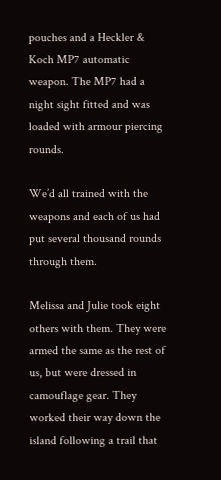pouches and a Heckler & Koch MP7 automatic weapon. The MP7 had a night sight fitted and was loaded with armour piercing rounds.

We’d all trained with the weapons and each of us had put several thousand rounds through them.

Melissa and Julie took eight others with them. They were armed the same as the rest of us, but were dressed in camouflage gear. They worked their way down the island following a trail that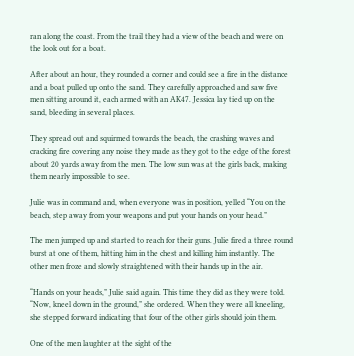ran along the coast. From the trail they had a view of the beach and were on the look out for a boat.

After about an hour, they rounded a corner and could see a fire in the distance and a boat pulled up onto the sand. They carefully approached and saw five men sitting around it, each armed with an AK47. Jessica lay tied up on the sand, bleeding in several places.

They spread out and squirmed towards the beach, the crashing waves and cracking fire covering any noise they made as they got to the edge of the forest about 20 yards away from the men. The low sun was at the girls back, making them nearly impossible to see.

Julie was in command and, when everyone was in position, yelled “You on the beach, step away from your weapons and put your hands on your head.”

The men jumped up and started to reach for their guns. Julie fired a three round burst at one of them, hitting him in the chest and killing him instantly. The other men froze and slowly straightened with their hands up in the air.

“Hands on your heads,” Julie said again. This time they did as they were told. “Now, kneel down in the ground,” she ordered. When they were all kneeling, she stepped forward indicating that four of the other girls should join them.

One of the men laughter at the sight of the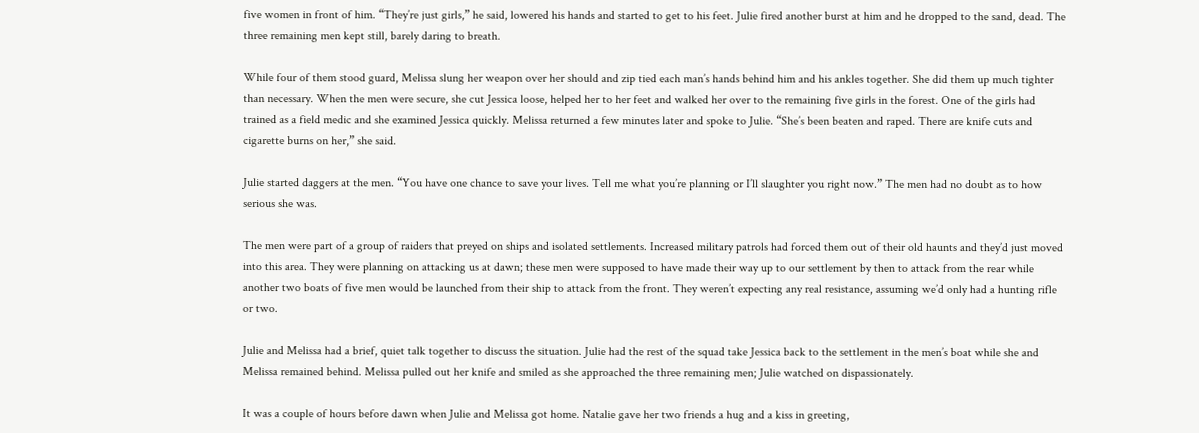five women in front of him. “They’re just girls,” he said, lowered his hands and started to get to his feet. Julie fired another burst at him and he dropped to the sand, dead. The three remaining men kept still, barely daring to breath.

While four of them stood guard, Melissa slung her weapon over her should and zip tied each man’s hands behind him and his ankles together. She did them up much tighter than necessary. When the men were secure, she cut Jessica loose, helped her to her feet and walked her over to the remaining five girls in the forest. One of the girls had trained as a field medic and she examined Jessica quickly. Melissa returned a few minutes later and spoke to Julie. “She’s been beaten and raped. There are knife cuts and cigarette burns on her,” she said.

Julie started daggers at the men. “You have one chance to save your lives. Tell me what you’re planning or I’ll slaughter you right now.” The men had no doubt as to how serious she was.

The men were part of a group of raiders that preyed on ships and isolated settlements. Increased military patrols had forced them out of their old haunts and they’d just moved into this area. They were planning on attacking us at dawn; these men were supposed to have made their way up to our settlement by then to attack from the rear while another two boats of five men would be launched from their ship to attack from the front. They weren’t expecting any real resistance, assuming we’d only had a hunting rifle or two.

Julie and Melissa had a brief, quiet talk together to discuss the situation. Julie had the rest of the squad take Jessica back to the settlement in the men’s boat while she and Melissa remained behind. Melissa pulled out her knife and smiled as she approached the three remaining men; Julie watched on dispassionately.

It was a couple of hours before dawn when Julie and Melissa got home. Natalie gave her two friends a hug and a kiss in greeting,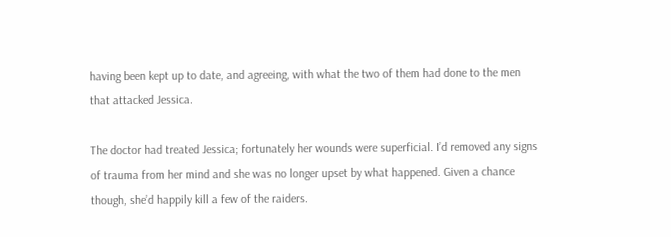having been kept up to date, and agreeing, with what the two of them had done to the men that attacked Jessica.

The doctor had treated Jessica; fortunately her wounds were superficial. I’d removed any signs of trauma from her mind and she was no longer upset by what happened. Given a chance though, she’d happily kill a few of the raiders.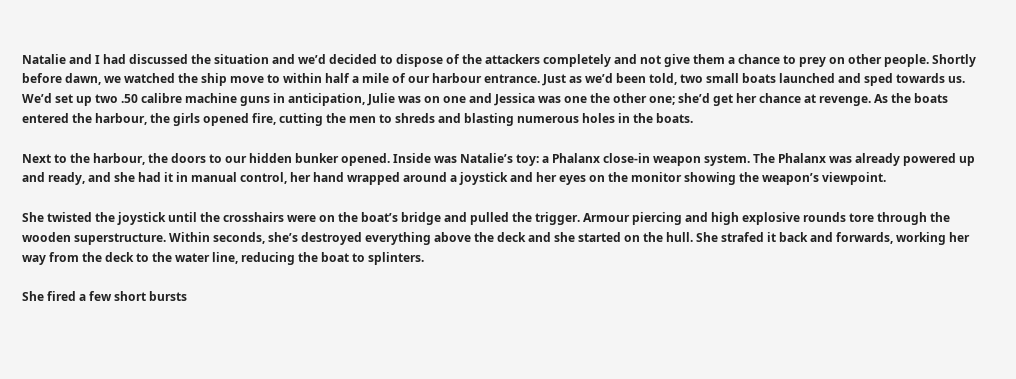Natalie and I had discussed the situation and we’d decided to dispose of the attackers completely and not give them a chance to prey on other people. Shortly before dawn, we watched the ship move to within half a mile of our harbour entrance. Just as we’d been told, two small boats launched and sped towards us. We’d set up two .50 calibre machine guns in anticipation, Julie was on one and Jessica was one the other one; she’d get her chance at revenge. As the boats entered the harbour, the girls opened fire, cutting the men to shreds and blasting numerous holes in the boats.

Next to the harbour, the doors to our hidden bunker opened. Inside was Natalie’s toy: a Phalanx close-in weapon system. The Phalanx was already powered up and ready, and she had it in manual control, her hand wrapped around a joystick and her eyes on the monitor showing the weapon’s viewpoint.

She twisted the joystick until the crosshairs were on the boat’s bridge and pulled the trigger. Armour piercing and high explosive rounds tore through the wooden superstructure. Within seconds, she’s destroyed everything above the deck and she started on the hull. She strafed it back and forwards, working her way from the deck to the water line, reducing the boat to splinters.

She fired a few short bursts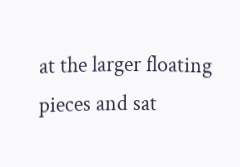at the larger floating pieces and sat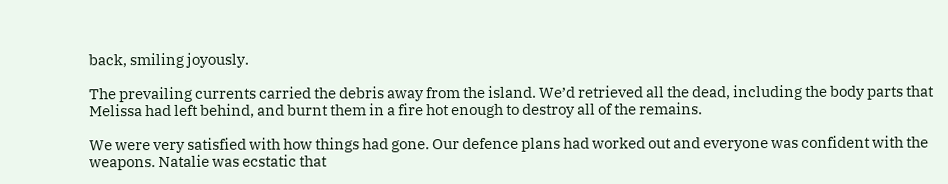back, smiling joyously.

The prevailing currents carried the debris away from the island. We’d retrieved all the dead, including the body parts that Melissa had left behind, and burnt them in a fire hot enough to destroy all of the remains.

We were very satisfied with how things had gone. Our defence plans had worked out and everyone was confident with the weapons. Natalie was ecstatic that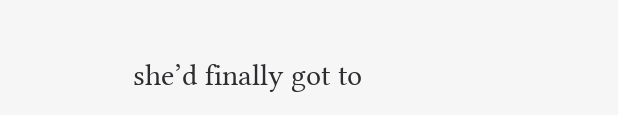she’d finally got to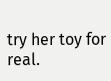try her toy for real.